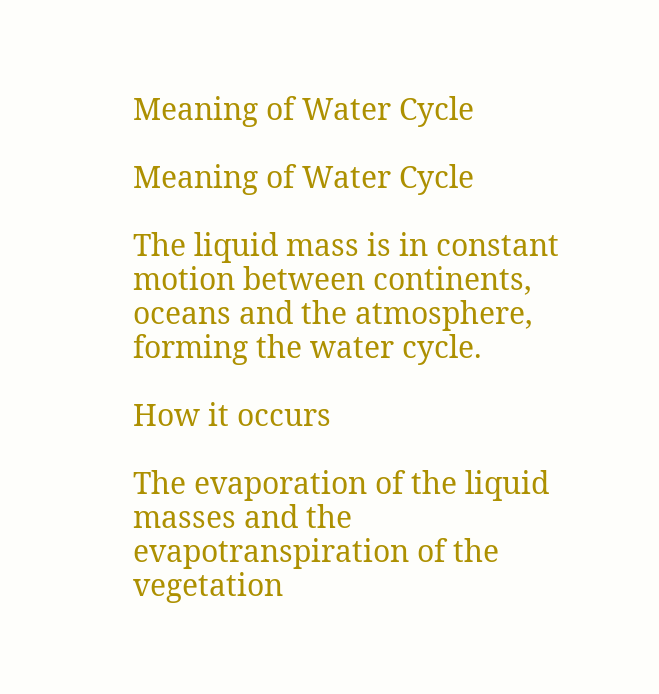Meaning of Water Cycle

Meaning of Water Cycle

The liquid mass is in constant motion between continents, oceans and the atmosphere, forming the water cycle.

How it occurs

The evaporation of the liquid masses and the evapotranspiration of the vegetation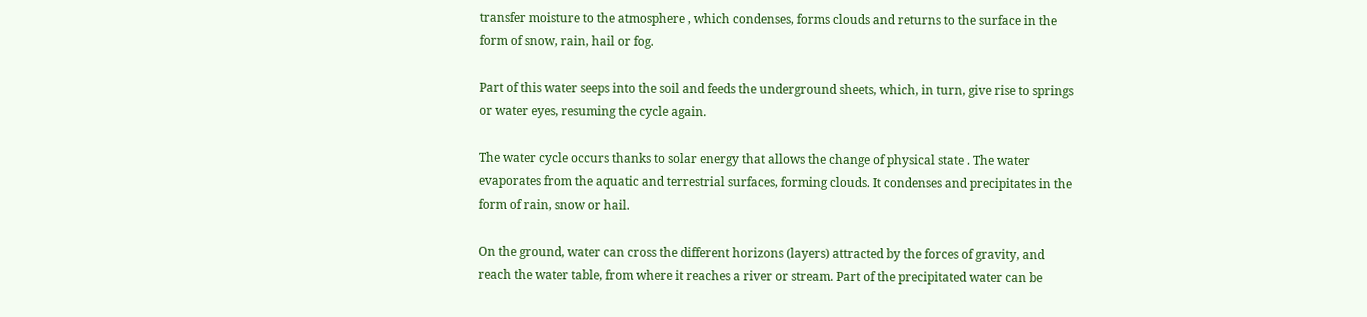transfer moisture to the atmosphere , which condenses, forms clouds and returns to the surface in the form of snow, rain, hail or fog.

Part of this water seeps into the soil and feeds the underground sheets, which, in turn, give rise to springs or water eyes, resuming the cycle again.

The water cycle occurs thanks to solar energy that allows the change of physical state . The water evaporates from the aquatic and terrestrial surfaces, forming clouds. It condenses and precipitates in the form of rain, snow or hail.

On the ground, water can cross the different horizons (layers) attracted by the forces of gravity, and reach the water table, from where it reaches a river or stream. Part of the precipitated water can be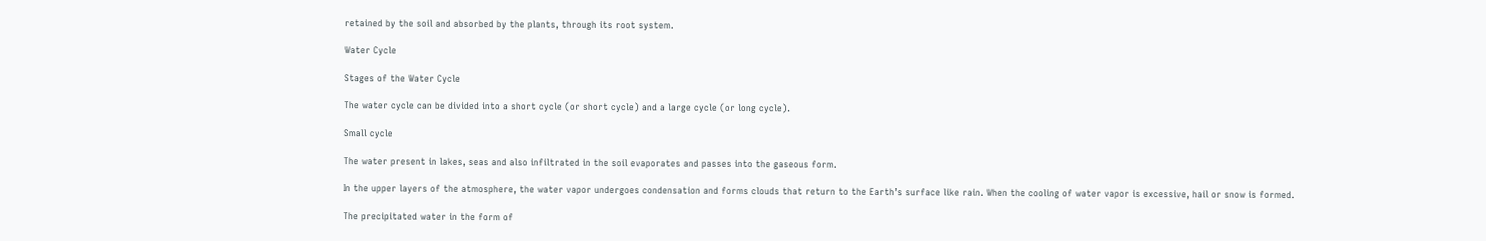retained by the soil and absorbed by the plants, through its root system.

Water Cycle

Stages of the Water Cycle

The water cycle can be divided into a short cycle (or short cycle) and a large cycle (or long cycle).

Small cycle

The water present in lakes, seas and also infiltrated in the soil evaporates and passes into the gaseous form.

In the upper layers of the atmosphere, the water vapor undergoes condensation and forms clouds that return to the Earth’s surface like rain. When the cooling of water vapor is excessive, hail or snow is formed.

The precipitated water in the form of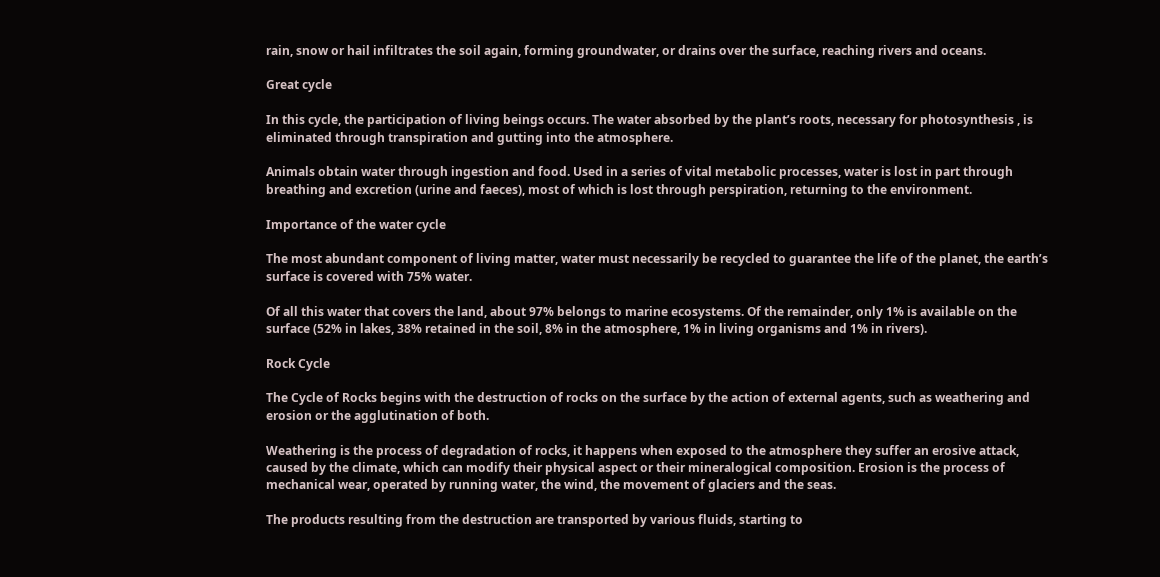rain, snow or hail infiltrates the soil again, forming groundwater, or drains over the surface, reaching rivers and oceans.

Great cycle

In this cycle, the participation of living beings occurs. The water absorbed by the plant’s roots, necessary for photosynthesis , is eliminated through transpiration and gutting into the atmosphere.

Animals obtain water through ingestion and food. Used in a series of vital metabolic processes, water is lost in part through breathing and excretion (urine and faeces), most of which is lost through perspiration, returning to the environment.

Importance of the water cycle

The most abundant component of living matter, water must necessarily be recycled to guarantee the life of the planet, the earth’s surface is covered with 75% water.

Of all this water that covers the land, about 97% belongs to marine ecosystems. Of the remainder, only 1% is available on the surface (52% in lakes, 38% retained in the soil, 8% in the atmosphere, 1% in living organisms and 1% in rivers).

Rock Cycle

The Cycle of Rocks begins with the destruction of rocks on the surface by the action of external agents, such as weathering and erosion or the agglutination of both.

Weathering is the process of degradation of rocks, it happens when exposed to the atmosphere they suffer an erosive attack, caused by the climate, which can modify their physical aspect or their mineralogical composition. Erosion is the process of mechanical wear, operated by running water, the wind, the movement of glaciers and the seas.

The products resulting from the destruction are transported by various fluids, starting to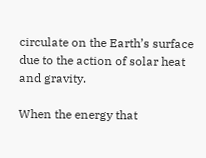circulate on the Earth’s surface due to the action of solar heat and gravity.

When the energy that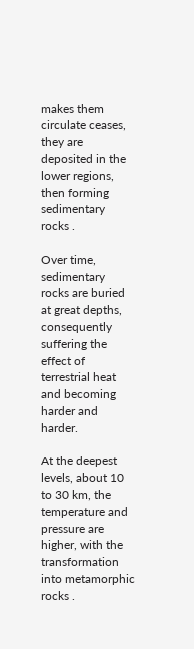makes them circulate ceases, they are deposited in the lower regions, then forming sedimentary rocks .

Over time, sedimentary rocks are buried at great depths, consequently suffering the effect of terrestrial heat and becoming harder and harder.

At the deepest levels, about 10 to 30 km, the temperature and pressure are higher, with the transformation into metamorphic rocks .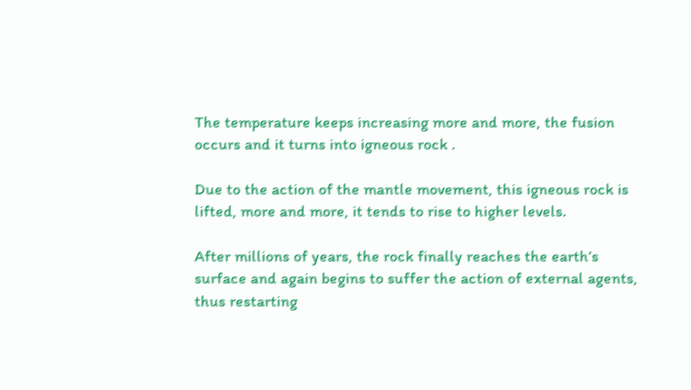The temperature keeps increasing more and more, the fusion occurs and it turns into igneous rock .

Due to the action of the mantle movement, this igneous rock is lifted, more and more, it tends to rise to higher levels.

After millions of years, the rock finally reaches the earth’s surface and again begins to suffer the action of external agents, thus restarting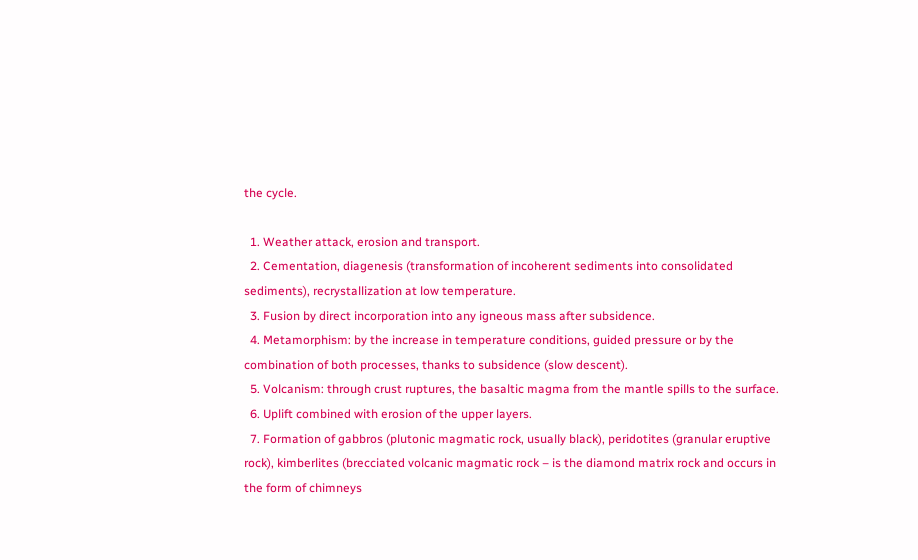the cycle.

  1. Weather attack, erosion and transport.
  2. Cementation, diagenesis (transformation of incoherent sediments into consolidated sediments), recrystallization at low temperature.
  3. Fusion by direct incorporation into any igneous mass after subsidence.
  4. Metamorphism: by the increase in temperature conditions, guided pressure or by the combination of both processes, thanks to subsidence (slow descent).
  5. Volcanism: through crust ruptures, the basaltic magma from the mantle spills to the surface.
  6. Uplift combined with erosion of the upper layers.
  7. Formation of gabbros (plutonic magmatic rock, usually black), peridotites (granular eruptive rock), kimberlites (brecciated volcanic magmatic rock – is the diamond matrix rock and occurs in the form of chimneys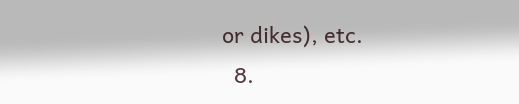or dikes), etc.
  8.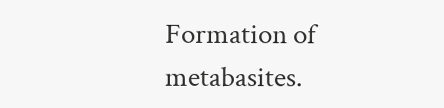Formation of metabasites.